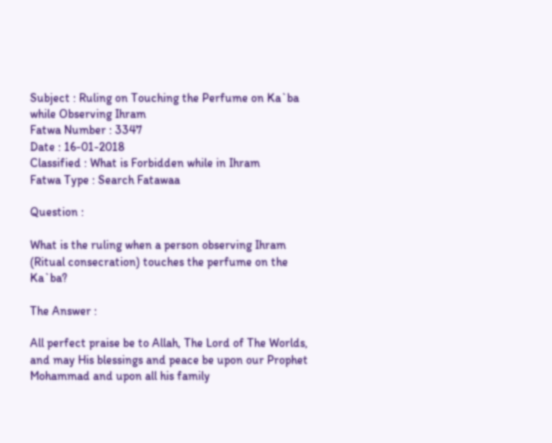Subject : Ruling on Touching the Perfume on Ka`ba while Observing Ihram
Fatwa Number : 3347
Date : 16-01-2018
Classified : What is Forbidden while in Ihram
Fatwa Type : Search Fatawaa

Question :

What is the ruling when a person observing Ihram (Ritual consecration) touches the perfume on the Ka`ba?

The Answer :

All perfect praise be to Allah, The Lord of The Worlds, and may His blessings and peace be upon our Prophet Mohammad and upon all his family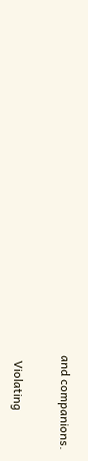and companions.

  Violating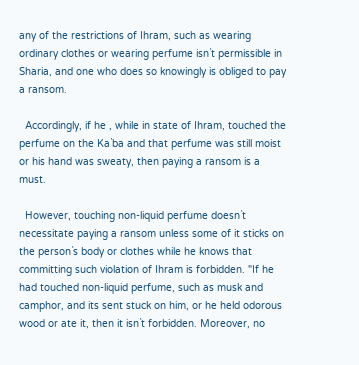any of the restrictions of Ihram, such as wearing ordinary clothes or wearing perfume isn`t permissible in Sharia, and one who does so knowingly is obliged to pay a ransom.

  Accordingly, if he , while in state of Ihram, touched the perfume on the Ka`ba and that perfume was still moist or his hand was sweaty, then paying a ransom is a must.

  However, touching non-liquid perfume doesn`t necessitate paying a ransom unless some of it sticks on the person`s body or clothes while he knows that committing such violation of Ihram is forbidden. "If he had touched non-liquid perfume, such as musk and camphor, and its sent stuck on him, or he held odorous wood or ate it, then it isn`t forbidden. Moreover, no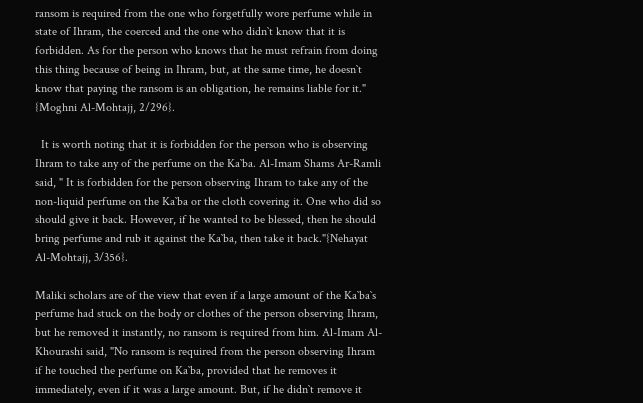ransom is required from the one who forgetfully wore perfume while in state of Ihram, the coerced and the one who didn`t know that it is forbidden. As for the person who knows that he must refrain from doing this thing because of being in Ihram, but, at the same time, he doesn`t know that paying the ransom is an obligation, he remains liable for it." {Moghni Al-Mohtajj, 2/296}.

  It is worth noting that it is forbidden for the person who is observing Ihram to take any of the perfume on the Ka`ba. Al-Imam Shams Ar-Ramli said, " It is forbidden for the person observing Ihram to take any of the non-liquid perfume on the Ka`ba or the cloth covering it. One who did so should give it back. However, if he wanted to be blessed, then he should bring perfume and rub it against the Ka`ba, then take it back."{Nehayat Al-Mohtajj, 3/356}.

Maliki scholars are of the view that even if a large amount of the Ka`ba`s perfume had stuck on the body or clothes of the person observing Ihram, but he removed it instantly, no ransom is required from him. Al-Imam Al-Khourashi said, "No ransom is required from the person observing Ihram if he touched the perfume on Ka`ba, provided that he removes it immediately, even if it was a large amount. But, if he didn`t remove it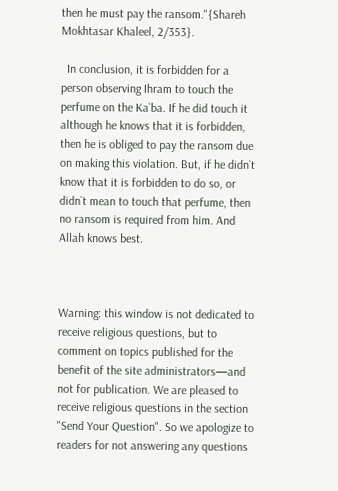then he must pay the ransom."{Shareh Mokhtasar Khaleel, 2/353}.

  In conclusion, it is forbidden for a person observing Ihram to touch the perfume on the Ka`ba. If he did touch it although he knows that it is forbidden, then he is obliged to pay the ransom due on making this violation. But, if he didn`t know that it is forbidden to do so, or didn`t mean to touch that perfume, then no ransom is required from him. And Allah knows best.



Warning: this window is not dedicated to receive religious questions, but to comment on topics published for the benefit of the site administrators—and not for publication. We are pleased to receive religious questions in the section "Send Your Question". So we apologize to readers for not answering any questions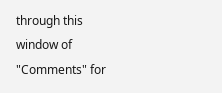through this window of "Comments" for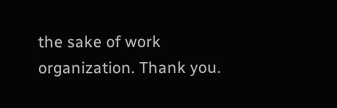the sake of work organization. Thank you.